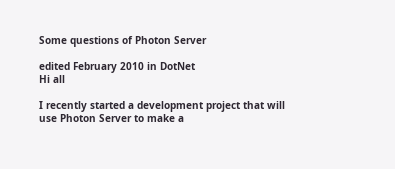Some questions of Photon Server

edited February 2010 in DotNet
Hi all

I recently started a development project that will use Photon Server to make a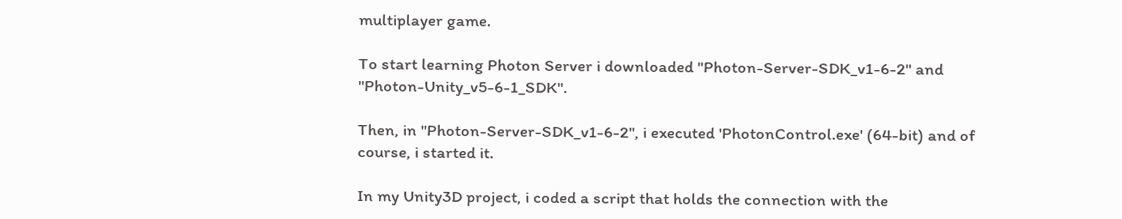multiplayer game.

To start learning Photon Server i downloaded "Photon-Server-SDK_v1-6-2" and "Photon-Unity_v5-6-1_SDK".

Then, in "Photon-Server-SDK_v1-6-2", i executed 'PhotonControl.exe' (64-bit) and of course, i started it.

In my Unity3D project, i coded a script that holds the connection with the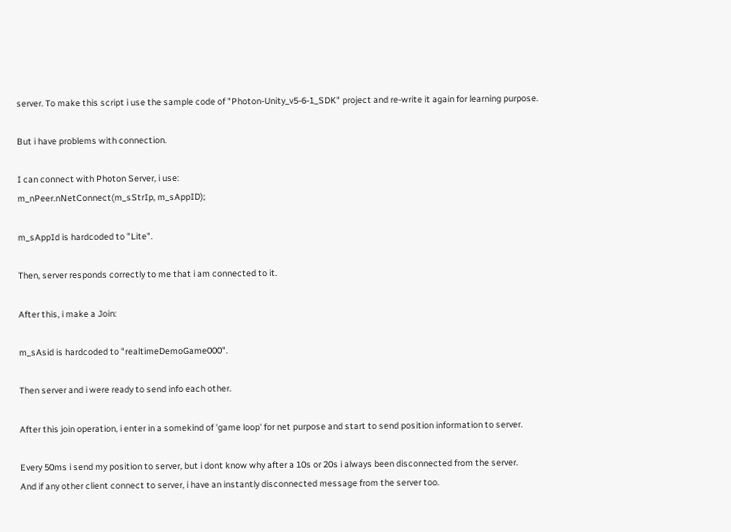server. To make this script i use the sample code of "Photon-Unity_v5-6-1_SDK" project and re-write it again for learning purpose.

But i have problems with connection.

I can connect with Photon Server, i use:
m_nPeer.nNetConnect(m_sStrIp, m_sAppID);

m_sAppId is hardcoded to "Lite".

Then, server responds correctly to me that i am connected to it.

After this, i make a Join:

m_sAsid is hardcoded to "realtimeDemoGame000".

Then server and i were ready to send info each other.

After this join operation, i enter in a somekind of 'game loop' for net purpose and start to send position information to server.

Every 50ms i send my position to server, but i dont know why after a 10s or 20s i always been disconnected from the server.
And if any other client connect to server, i have an instantly disconnected message from the server too.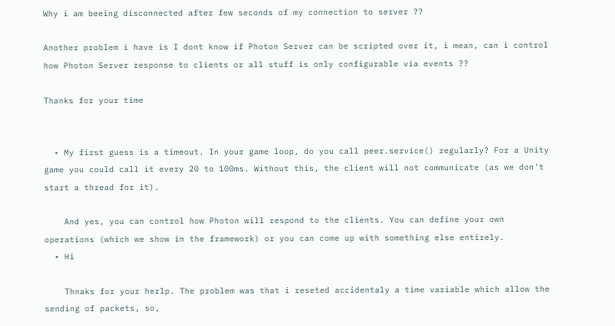Why i am beeing disconnected after few seconds of my connection to server ??

Another problem i have is I dont know if Photon Server can be scripted over it, i mean, can i control how Photon Server response to clients or all stuff is only configurable via events ??

Thanks for your time


  • My first guess is a timeout. In your game loop, do you call peer.service() regularly? For a Unity game you could call it every 20 to 100ms. Without this, the client will not communicate (as we don't start a thread for it).

    And yes, you can control how Photon will respond to the clients. You can define your own operations (which we show in the framework) or you can come up with something else entirely.
  • Hi

    Thnaks for your herlp. The problem was that i reseted accidentaly a time variable which allow the sending of packets, so,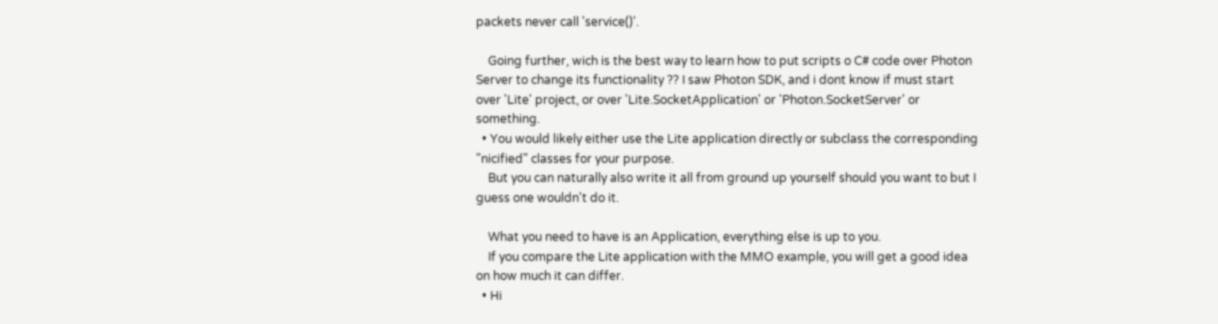packets never call 'service()'.

    Going further, wich is the best way to learn how to put scripts o C# code over Photon Server to change its functionality ?? I saw Photon SDK, and i dont know if must start over 'Lite' project, or over 'Lite.SocketApplication' or 'Photon.SocketServer' or something.
  • You would likely either use the Lite application directly or subclass the corresponding "nicified" classes for your purpose.
    But you can naturally also write it all from ground up yourself should you want to but I guess one wouldn't do it.

    What you need to have is an Application, everything else is up to you.
    If you compare the Lite application with the MMO example, you will get a good idea on how much it can differ.
  • Hi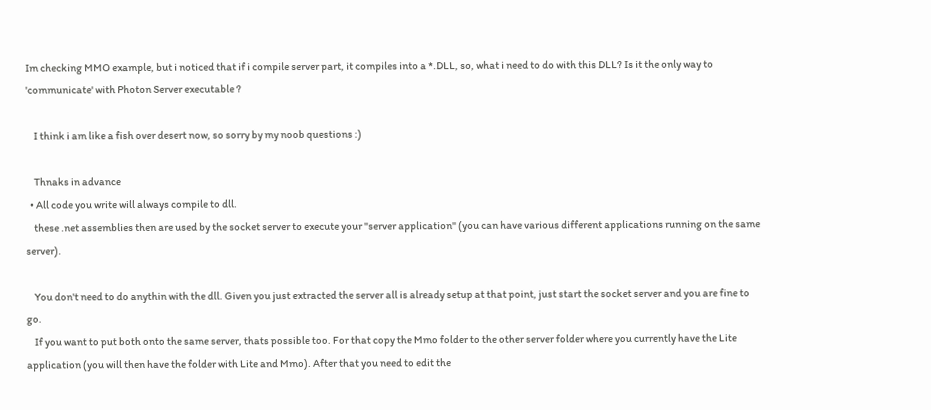Im checking MMO example, but i noticed that if i compile server part, it compiles into a *.DLL, so, what i need to do with this DLL? Is it the only way to 'communicate' with Photon Server executable ?

    I think i am like a fish over desert now, so sorry by my noob questions :)

    Thnaks in advance
  • All code you write will always compile to dll.
    these .net assemblies then are used by the socket server to execute your "server application" (you can have various different applications running on the same server).

    You don't need to do anythin with the dll. Given you just extracted the server all is already setup at that point, just start the socket server and you are fine to go.
    If you want to put both onto the same server, thats possible too. For that copy the Mmo folder to the other server folder where you currently have the Lite application (you will then have the folder with Lite and Mmo). After that you need to edit the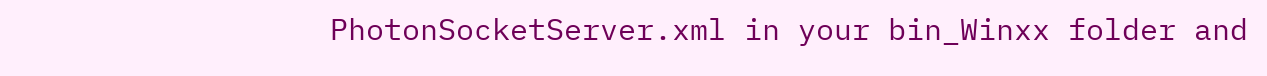PhotonSocketServer.xml in your bin_Winxx folder and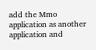add the Mmo application as another application and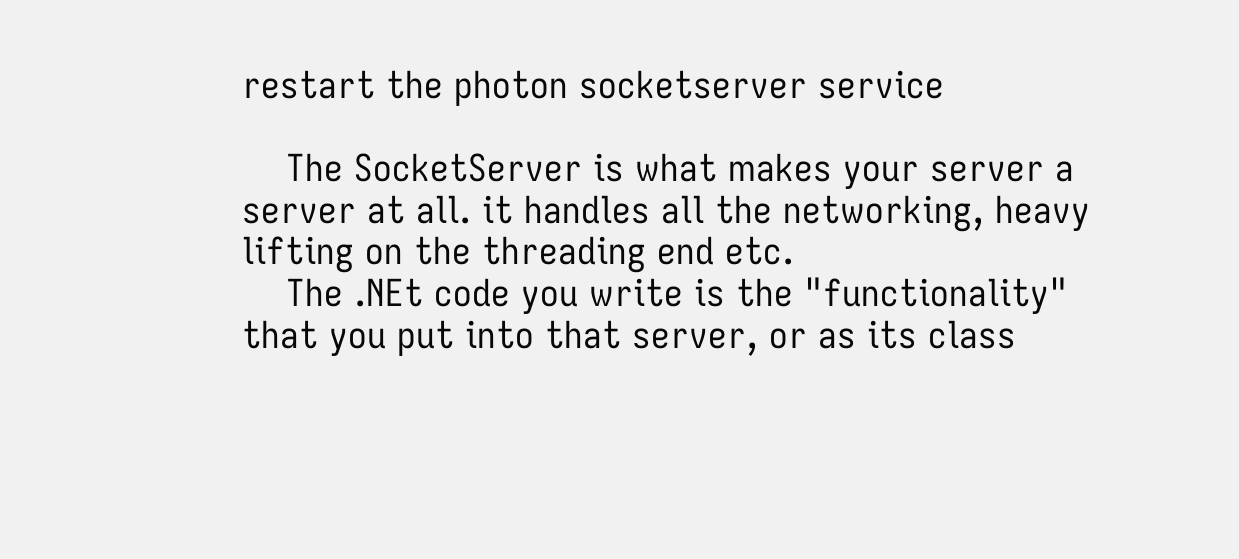restart the photon socketserver service

    The SocketServer is what makes your server a server at all. it handles all the networking, heavy lifting on the threading end etc.
    The .NEt code you write is the "functionality" that you put into that server, or as its class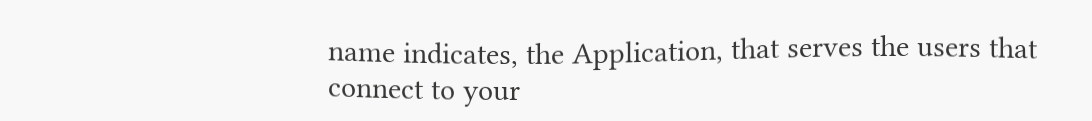name indicates, the Application, that serves the users that connect to your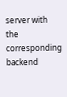server with the corresponding backend